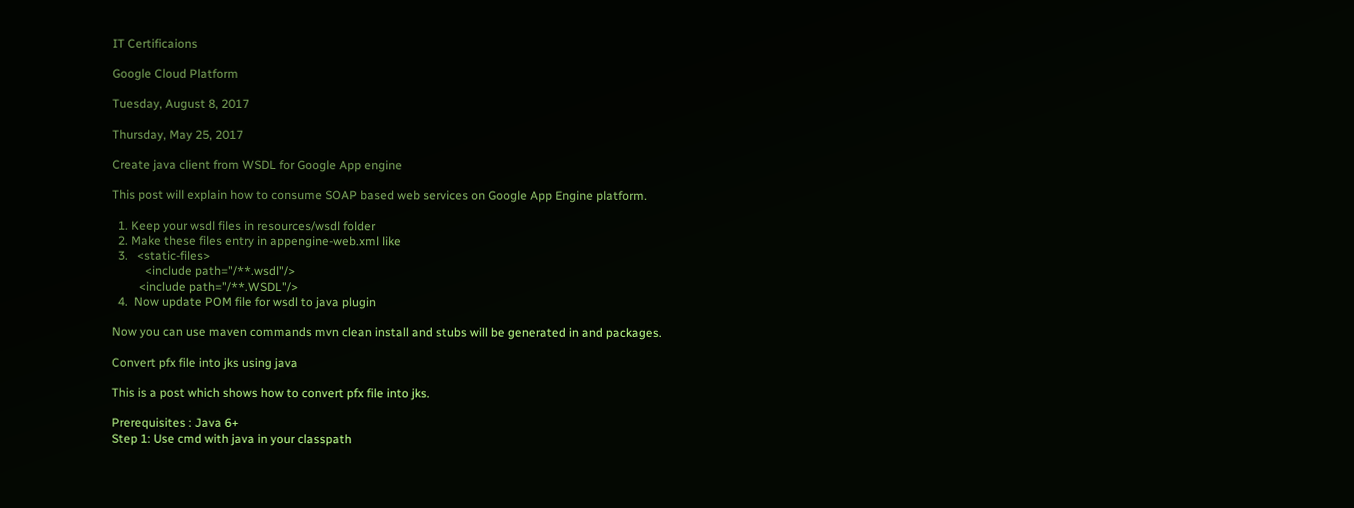IT Certificaions

Google Cloud Platform

Tuesday, August 8, 2017

Thursday, May 25, 2017

Create java client from WSDL for Google App engine

This post will explain how to consume SOAP based web services on Google App Engine platform.

  1. Keep your wsdl files in resources/wsdl folder
  2. Make these files entry in appengine-web.xml like
  3.   <static-files>
           <include path="/**.wsdl"/>
         <include path="/**.WSDL"/>
  4.  Now update POM file for wsdl to java plugin

Now you can use maven commands mvn clean install and stubs will be generated in and packages.

Convert pfx file into jks using java

This is a post which shows how to convert pfx file into jks.

Prerequisites : Java 6+
Step 1: Use cmd with java in your classpath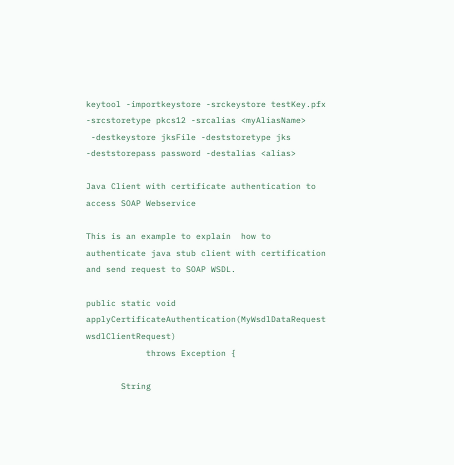keytool -importkeystore -srckeystore testKey.pfx -srcstoretype pkcs12 -srcalias <myAliasName>
 -destkeystore jksFile -deststoretype jks -deststorepass password -destalias <alias>

Java Client with certificate authentication to access SOAP Webservice

This is an example to explain  how to authenticate java stub client with certification and send request to SOAP WSDL.

public static void applyCertificateAuthentication(MyWsdlDataRequest wsdlClientRequest)
            throws Exception {

       String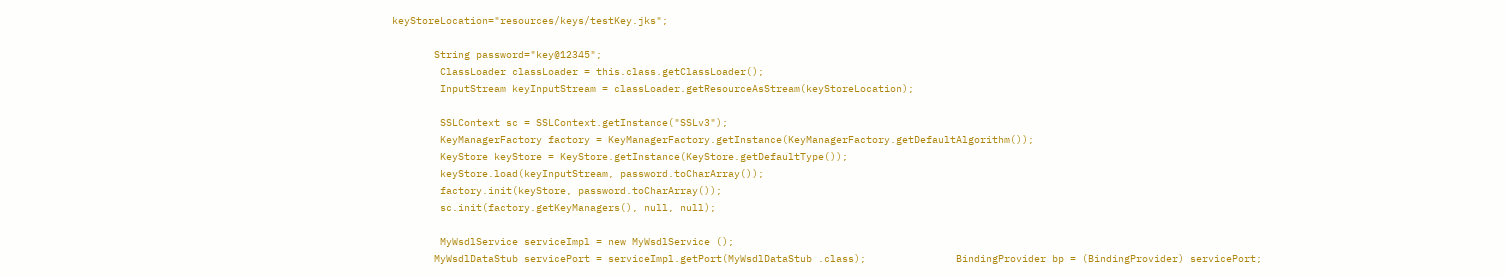keyStoreLocation="resources/keys/testKey.jks";

       String password="key@12345";
        ClassLoader classLoader = this.class.getClassLoader();
        InputStream keyInputStream = classLoader.getResourceAsStream(keyStoreLocation);

        SSLContext sc = SSLContext.getInstance("SSLv3");
        KeyManagerFactory factory = KeyManagerFactory.getInstance(KeyManagerFactory.getDefaultAlgorithm());
        KeyStore keyStore = KeyStore.getInstance(KeyStore.getDefaultType());
        keyStore.load(keyInputStream, password.toCharArray());
        factory.init(keyStore, password.toCharArray());
        sc.init(factory.getKeyManagers(), null, null);

        MyWsdlService serviceImpl = new MyWsdlService ();
       MyWsdlDataStub servicePort = serviceImpl.getPort(MyWsdlDataStub .class);               BindingProvider bp = (BindingProvider) servicePort;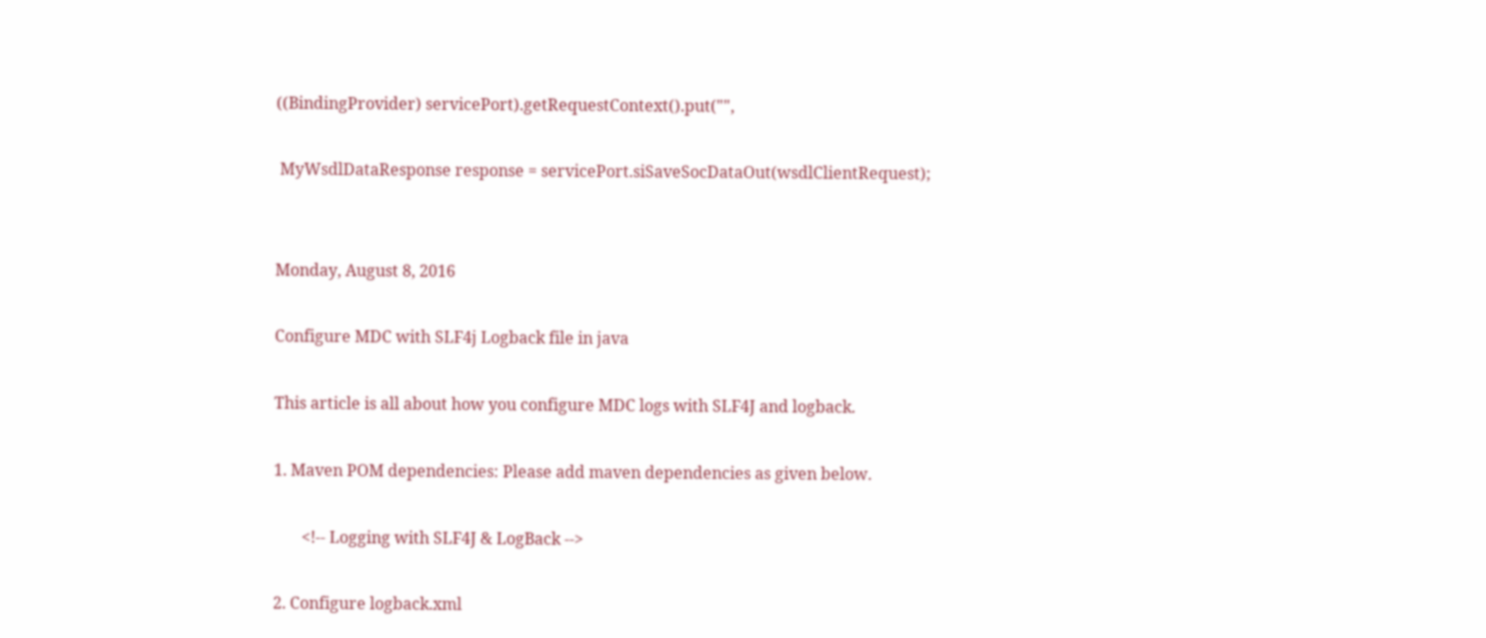((BindingProvider) servicePort).getRequestContext().put("",

 MyWsdlDataResponse response = servicePort.siSaveSocDataOut(wsdlClientRequest);


Monday, August 8, 2016

Configure MDC with SLF4j Logback file in java

This article is all about how you configure MDC logs with SLF4J and logback.

1. Maven POM dependencies: Please add maven dependencies as given below.

       <!-- Logging with SLF4J & LogBack -->

2. Configure logback.xml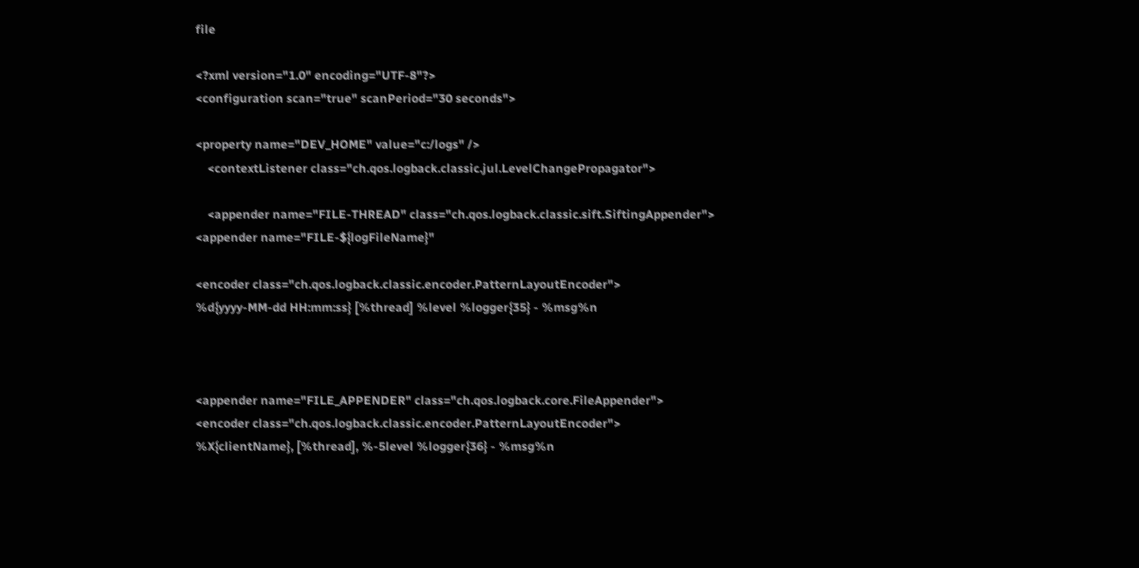file

<?xml version="1.0" encoding="UTF-8"?>
<configuration scan="true" scanPeriod="30 seconds">

<property name="DEV_HOME" value="c:/logs" />
    <contextListener class="ch.qos.logback.classic.jul.LevelChangePropagator">

    <appender name="FILE-THREAD" class="ch.qos.logback.classic.sift.SiftingAppender">
<appender name="FILE-${logFileName}"

<encoder class="ch.qos.logback.classic.encoder.PatternLayoutEncoder">
%d{yyyy-MM-dd HH:mm:ss} [%thread] %level %logger{35} - %msg%n



<appender name="FILE_APPENDER" class="ch.qos.logback.core.FileAppender">
<encoder class="ch.qos.logback.classic.encoder.PatternLayoutEncoder">
%X{clientName}, [%thread], %-5level %logger{36} - %msg%n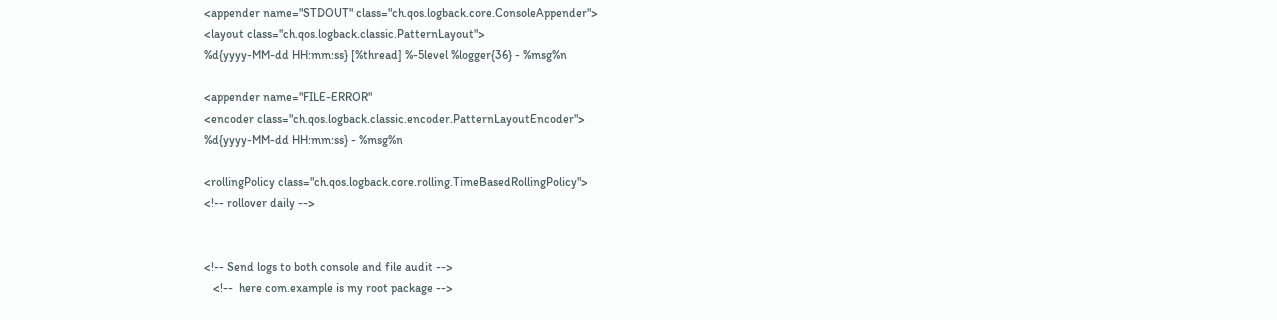<appender name="STDOUT" class="ch.qos.logback.core.ConsoleAppender">
<layout class="ch.qos.logback.classic.PatternLayout">
%d{yyyy-MM-dd HH:mm:ss} [%thread] %-5level %logger{36} - %msg%n

<appender name="FILE-ERROR"
<encoder class="ch.qos.logback.classic.encoder.PatternLayoutEncoder">
%d{yyyy-MM-dd HH:mm:ss} - %msg%n

<rollingPolicy class="ch.qos.logback.core.rolling.TimeBasedRollingPolicy">
<!-- rollover daily -->


<!-- Send logs to both console and file audit -->
   <!--  here com.example is my root package -->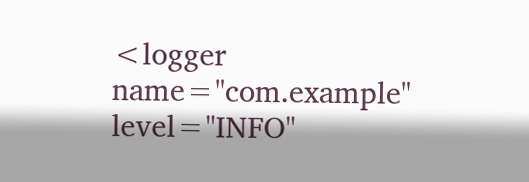<logger name="com.example" level="INFO"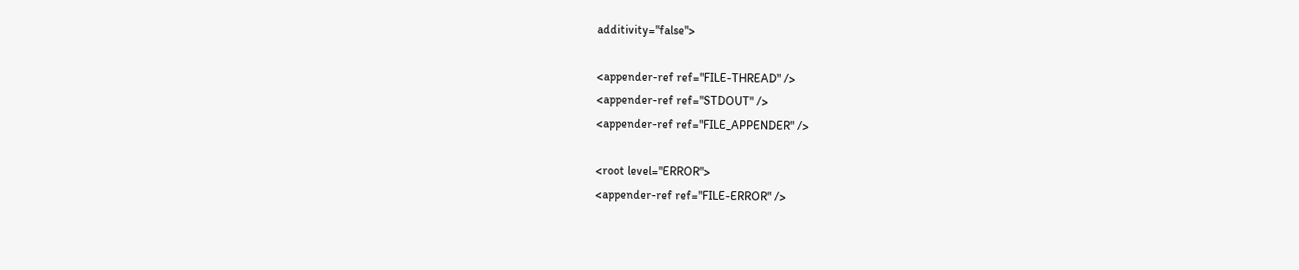additivity="false">

<appender-ref ref="FILE-THREAD" />
<appender-ref ref="STDOUT" />
<appender-ref ref="FILE_APPENDER" />

<root level="ERROR">
<appender-ref ref="FILE-ERROR" />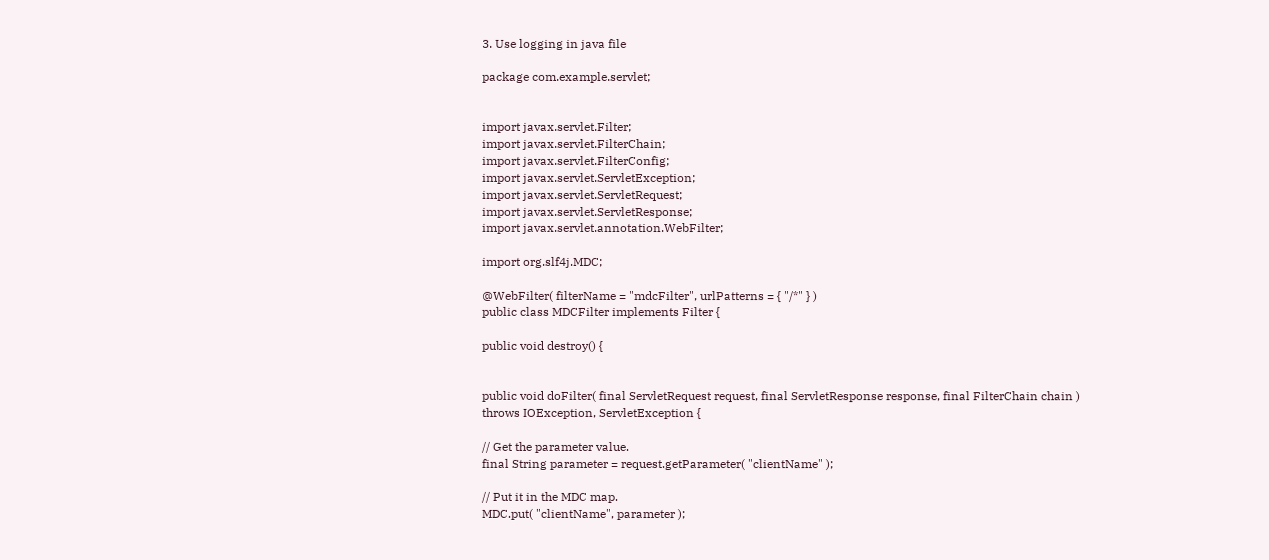3. Use logging in java file

package com.example.servlet;


import javax.servlet.Filter;
import javax.servlet.FilterChain;
import javax.servlet.FilterConfig;
import javax.servlet.ServletException;
import javax.servlet.ServletRequest;
import javax.servlet.ServletResponse;
import javax.servlet.annotation.WebFilter;

import org.slf4j.MDC;

@WebFilter( filterName = "mdcFilter", urlPatterns = { "/*" } )
public class MDCFilter implements Filter {

public void destroy() {


public void doFilter( final ServletRequest request, final ServletResponse response, final FilterChain chain )
throws IOException, ServletException {

// Get the parameter value.
final String parameter = request.getParameter( "clientName" );

// Put it in the MDC map.
MDC.put( "clientName", parameter );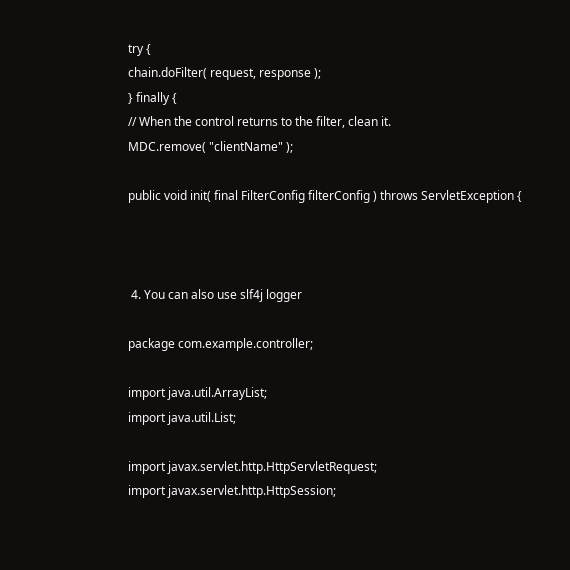try {
chain.doFilter( request, response );
} finally {
// When the control returns to the filter, clean it.
MDC.remove( "clientName" );

public void init( final FilterConfig filterConfig ) throws ServletException {



 4. You can also use slf4j logger

package com.example.controller;

import java.util.ArrayList;
import java.util.List;

import javax.servlet.http.HttpServletRequest;
import javax.servlet.http.HttpSession;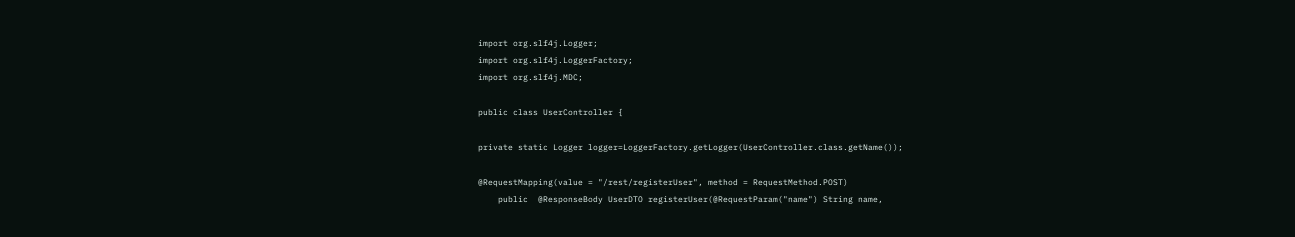import org.slf4j.Logger;
import org.slf4j.LoggerFactory;
import org.slf4j.MDC;

public class UserController {

private static Logger logger=LoggerFactory.getLogger(UserController.class.getName());

@RequestMapping(value = "/rest/registerUser", method = RequestMethod.POST)
    public  @ResponseBody UserDTO registerUser(@RequestParam("name") String name,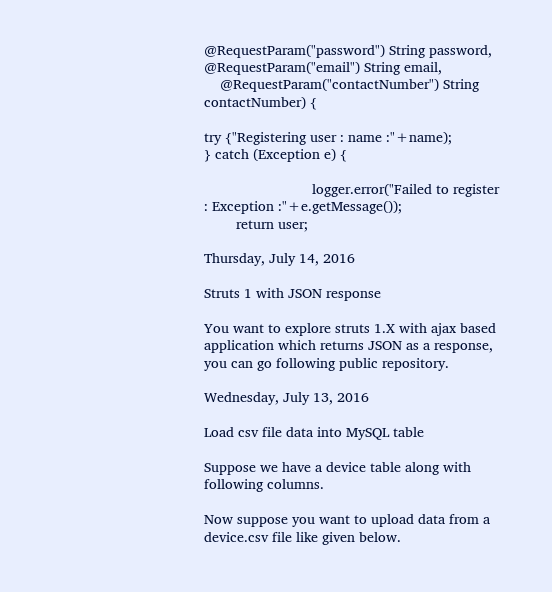@RequestParam("password") String password, @RequestParam("email") String email,
    @RequestParam("contactNumber") String contactNumber) {

try {"Registering user : name :"+name);
} catch (Exception e) {

                           logger.error("Failed to register : Exception :"+e.getMessage());
        return user;

Thursday, July 14, 2016

Struts 1 with JSON response

You want to explore struts 1.X with ajax based application which returns JSON as a response, you can go following public repository.

Wednesday, July 13, 2016

Load csv file data into MySQL table

Suppose we have a device table along with following columns.

Now suppose you want to upload data from a device.csv file like given below.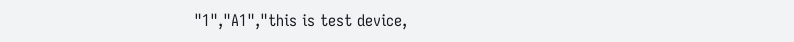"1","A1","this is test device,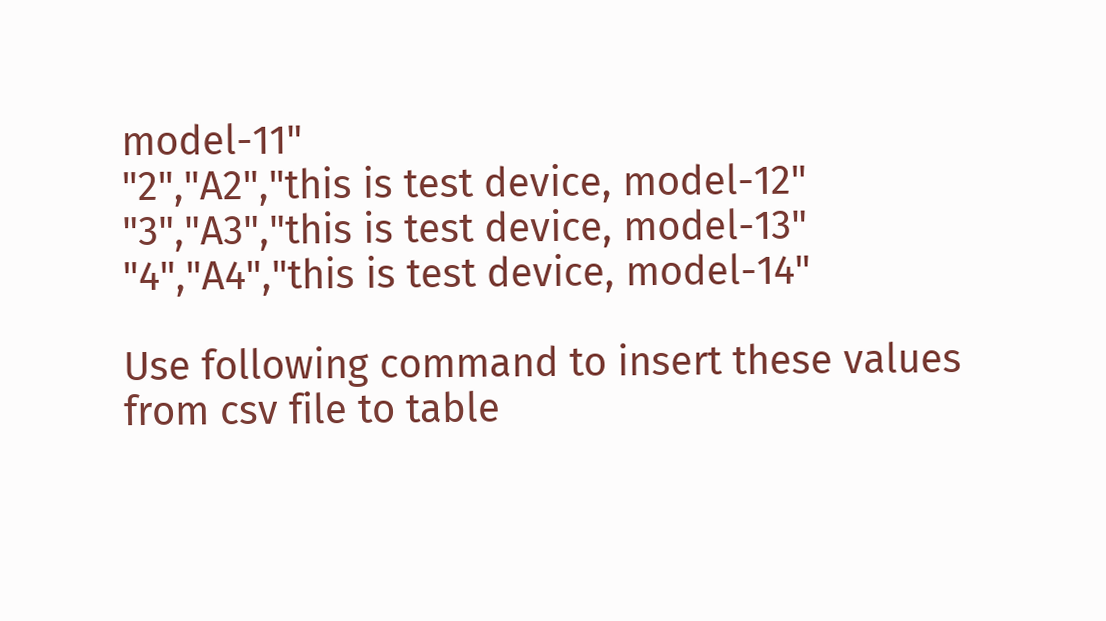model-11"
"2","A2","this is test device, model-12"
"3","A3","this is test device, model-13"
"4","A4","this is test device, model-14"

Use following command to insert these values from csv file to table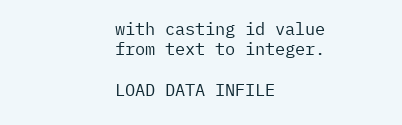with casting id value from text to integer.

LOAD DATA INFILE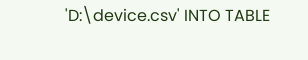'D:\device.csv' INTO TABLE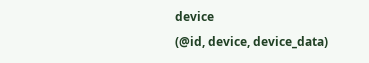device
(@id, device, device_data)